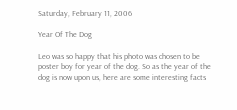Saturday, February 11, 2006

Year Of The Dog

Leo was so happy that his photo was chosen to be poster boy for year of the dog. So as the year of the dog is now upon us, here are some interesting facts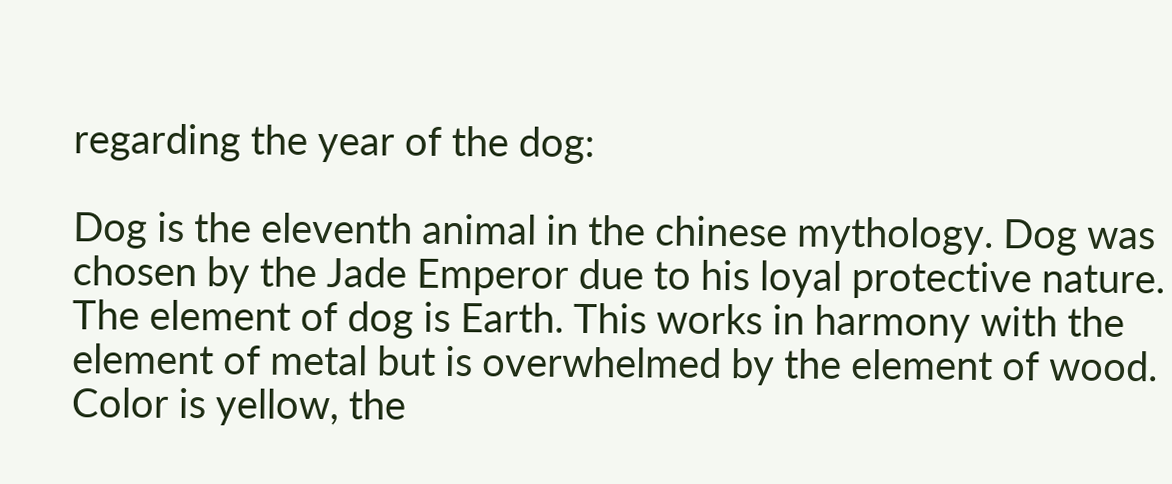regarding the year of the dog:

Dog is the eleventh animal in the chinese mythology. Dog was chosen by the Jade Emperor due to his loyal protective nature. The element of dog is Earth. This works in harmony with the element of metal but is overwhelmed by the element of wood. Color is yellow, the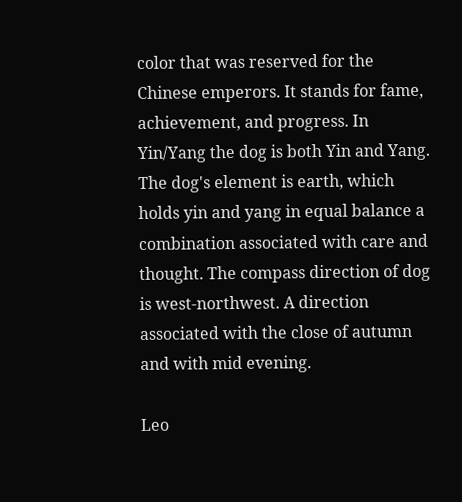color that was reserved for the Chinese emperors. It stands for fame, achievement, and progress. In Yin/Yang the dog is both Yin and Yang. The dog's element is earth, which holds yin and yang in equal balance a combination associated with care and thought. The compass direction of dog is west-northwest. A direction associated with the close of autumn and with mid evening.

Leo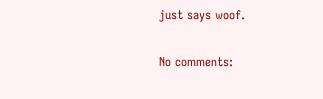just says woof.

No comments: